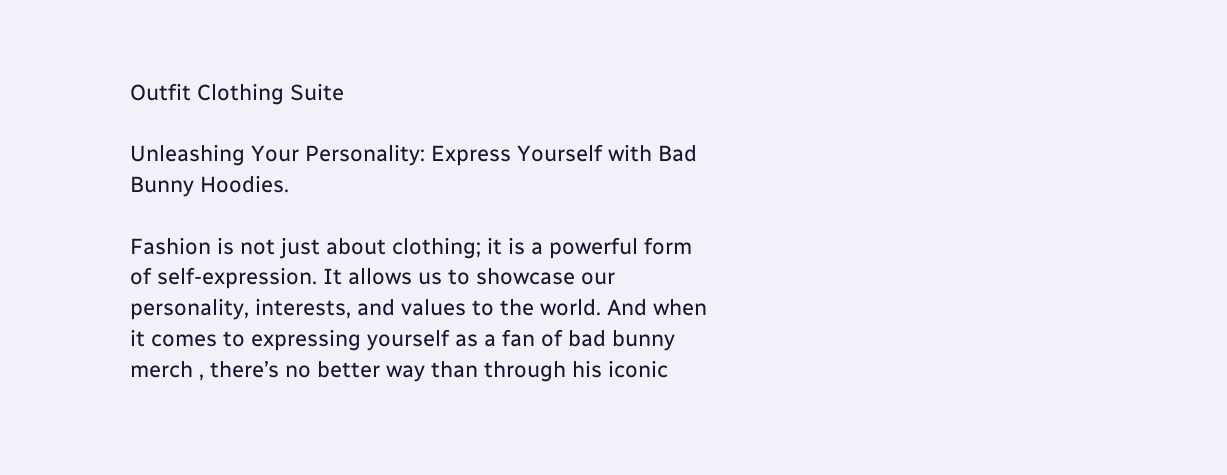Outfit Clothing Suite

Unleashing Your Personality: Express Yourself with Bad Bunny Hoodies.

Fashion is not just about clothing; it is a powerful form of self-expression. It allows us to showcase our personality, interests, and values to the world. And when it comes to expressing yourself as a fan of bad bunny merch , there’s no better way than through his iconic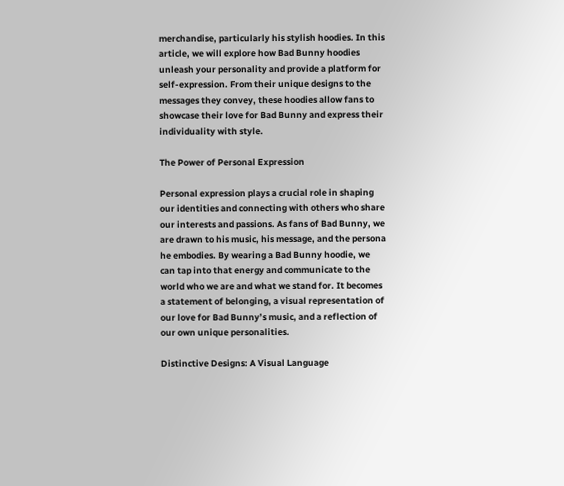merchandise, particularly his stylish hoodies. In this article, we will explore how Bad Bunny hoodies unleash your personality and provide a platform for self-expression. From their unique designs to the messages they convey, these hoodies allow fans to showcase their love for Bad Bunny and express their individuality with style.

The Power of Personal Expression

Personal expression plays a crucial role in shaping our identities and connecting with others who share our interests and passions. As fans of Bad Bunny, we are drawn to his music, his message, and the persona he embodies. By wearing a Bad Bunny hoodie, we can tap into that energy and communicate to the world who we are and what we stand for. It becomes a statement of belonging, a visual representation of our love for Bad Bunny’s music, and a reflection of our own unique personalities.

Distinctive Designs: A Visual Language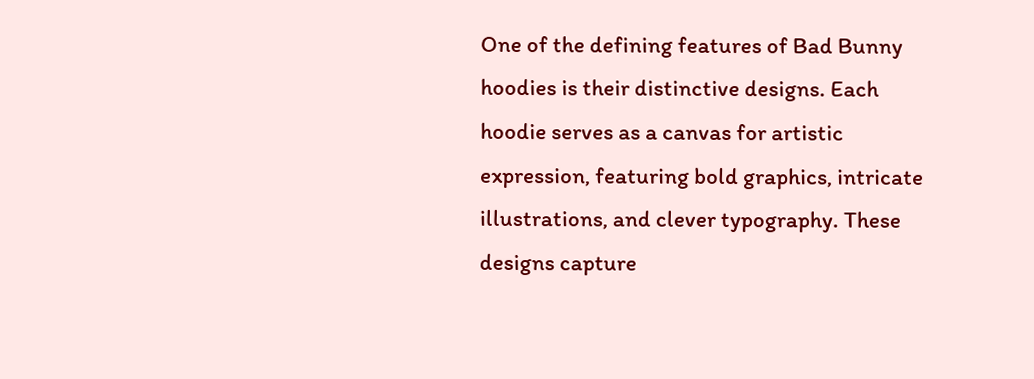One of the defining features of Bad Bunny hoodies is their distinctive designs. Each hoodie serves as a canvas for artistic expression, featuring bold graphics, intricate illustrations, and clever typography. These designs capture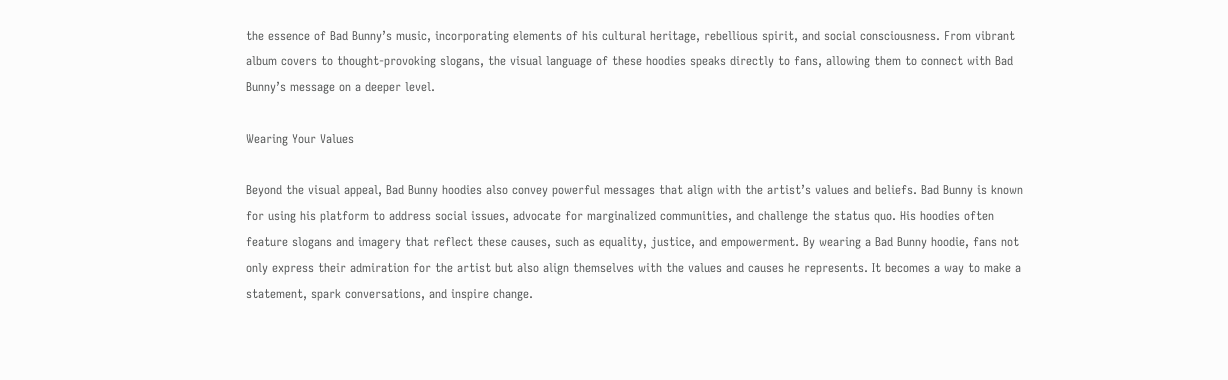the essence of Bad Bunny’s music, incorporating elements of his cultural heritage, rebellious spirit, and social consciousness. From vibrant album covers to thought-provoking slogans, the visual language of these hoodies speaks directly to fans, allowing them to connect with Bad Bunny’s message on a deeper level.

Wearing Your Values

Beyond the visual appeal, Bad Bunny hoodies also convey powerful messages that align with the artist’s values and beliefs. Bad Bunny is known for using his platform to address social issues, advocate for marginalized communities, and challenge the status quo. His hoodies often feature slogans and imagery that reflect these causes, such as equality, justice, and empowerment. By wearing a Bad Bunny hoodie, fans not only express their admiration for the artist but also align themselves with the values and causes he represents. It becomes a way to make a statement, spark conversations, and inspire change.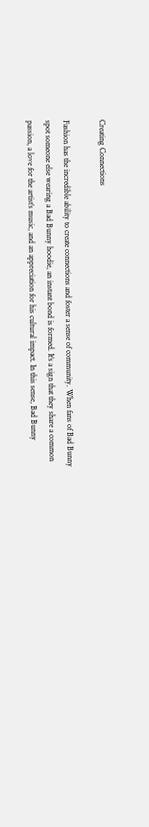Creating Connections

Fashion has the incredible ability to create connections and foster a sense of community. When fans of Bad Bunny spot someone else wearing a Bad Bunny hoodie, an instant bond is formed. It’s a sign that they share a common passion, a love for the artist’s music, and an appreciation for his cultural impact. In this sense, Bad Bunny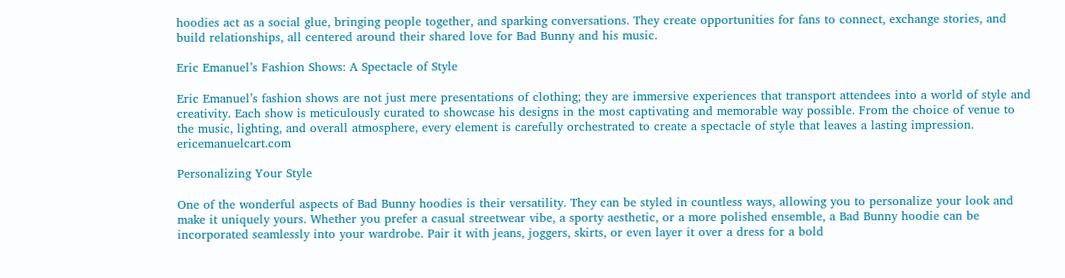hoodies act as a social glue, bringing people together, and sparking conversations. They create opportunities for fans to connect, exchange stories, and build relationships, all centered around their shared love for Bad Bunny and his music.

Eric Emanuel’s Fashion Shows: A Spectacle of Style

Eric Emanuel’s fashion shows are not just mere presentations of clothing; they are immersive experiences that transport attendees into a world of style and creativity. Each show is meticulously curated to showcase his designs in the most captivating and memorable way possible. From the choice of venue to the music, lighting, and overall atmosphere, every element is carefully orchestrated to create a spectacle of style that leaves a lasting impression. ericemanuelcart.com

Personalizing Your Style

One of the wonderful aspects of Bad Bunny hoodies is their versatility. They can be styled in countless ways, allowing you to personalize your look and make it uniquely yours. Whether you prefer a casual streetwear vibe, a sporty aesthetic, or a more polished ensemble, a Bad Bunny hoodie can be incorporated seamlessly into your wardrobe. Pair it with jeans, joggers, skirts, or even layer it over a dress for a bold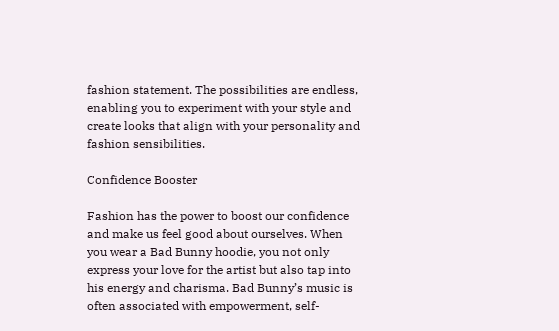fashion statement. The possibilities are endless, enabling you to experiment with your style and create looks that align with your personality and fashion sensibilities.

Confidence Booster

Fashion has the power to boost our confidence and make us feel good about ourselves. When you wear a Bad Bunny hoodie, you not only express your love for the artist but also tap into his energy and charisma. Bad Bunny’s music is often associated with empowerment, self-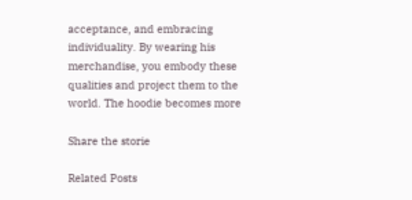acceptance, and embracing individuality. By wearing his merchandise, you embody these qualities and project them to the world. The hoodie becomes more

Share the storie

Related Posts